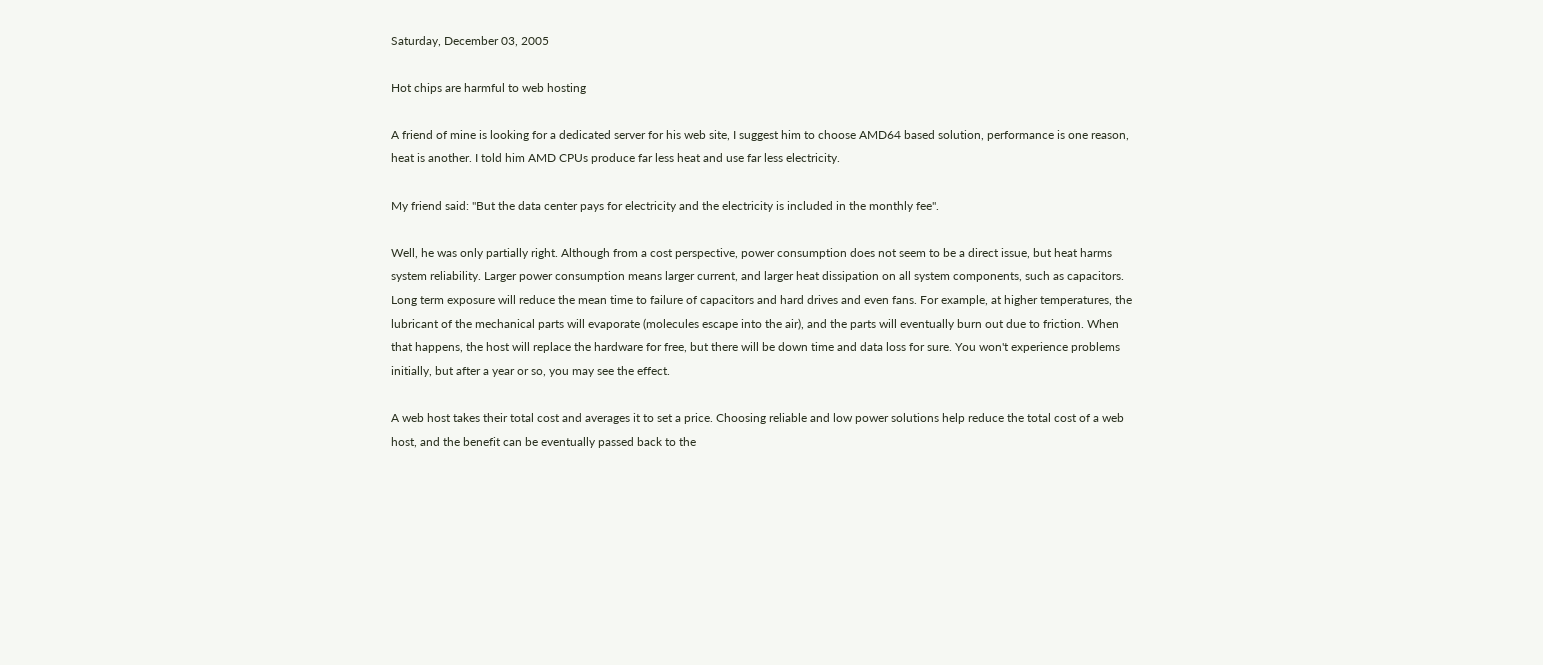Saturday, December 03, 2005

Hot chips are harmful to web hosting

A friend of mine is looking for a dedicated server for his web site, I suggest him to choose AMD64 based solution, performance is one reason, heat is another. I told him AMD CPUs produce far less heat and use far less electricity.

My friend said: "But the data center pays for electricity and the electricity is included in the monthly fee".

Well, he was only partially right. Although from a cost perspective, power consumption does not seem to be a direct issue, but heat harms system reliability. Larger power consumption means larger current, and larger heat dissipation on all system components, such as capacitors. Long term exposure will reduce the mean time to failure of capacitors and hard drives and even fans. For example, at higher temperatures, the lubricant of the mechanical parts will evaporate (molecules escape into the air), and the parts will eventually burn out due to friction. When that happens, the host will replace the hardware for free, but there will be down time and data loss for sure. You won't experience problems initially, but after a year or so, you may see the effect.

A web host takes their total cost and averages it to set a price. Choosing reliable and low power solutions help reduce the total cost of a web host, and the benefit can be eventually passed back to the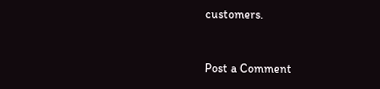customers.


Post a Comment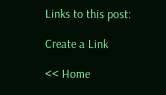Links to this post:

Create a Link

<< Home